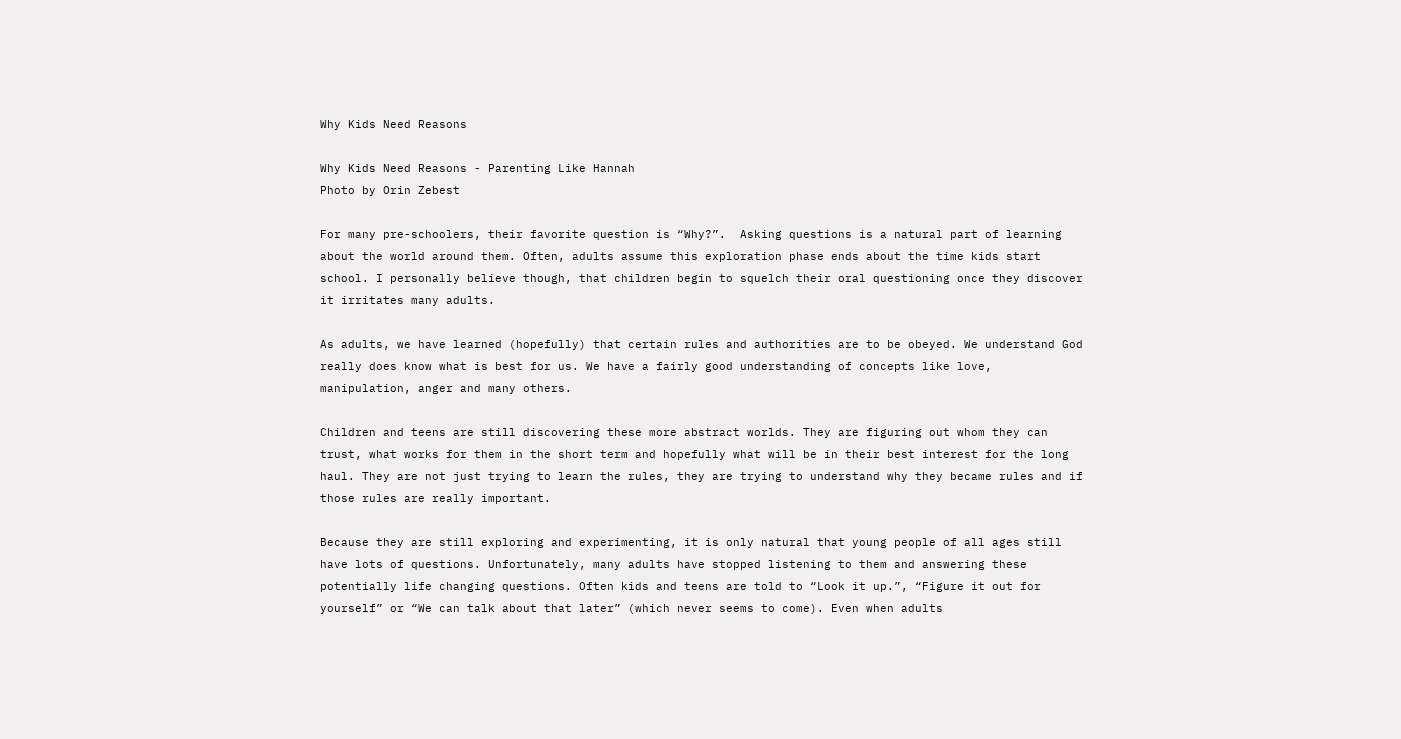Why Kids Need Reasons

Why Kids Need Reasons - Parenting Like Hannah
Photo by Orin Zebest

For many pre-schoolers, their favorite question is “Why?”.  Asking questions is a natural part of learning about the world around them. Often, adults assume this exploration phase ends about the time kids start school. I personally believe though, that children begin to squelch their oral questioning once they discover it irritates many adults.

As adults, we have learned (hopefully) that certain rules and authorities are to be obeyed. We understand God really does know what is best for us. We have a fairly good understanding of concepts like love, manipulation, anger and many others.

Children and teens are still discovering these more abstract worlds. They are figuring out whom they can trust, what works for them in the short term and hopefully what will be in their best interest for the long haul. They are not just trying to learn the rules, they are trying to understand why they became rules and if those rules are really important.

Because they are still exploring and experimenting, it is only natural that young people of all ages still have lots of questions. Unfortunately, many adults have stopped listening to them and answering these potentially life changing questions. Often kids and teens are told to “Look it up.”, “Figure it out for yourself” or “We can talk about that later” (which never seems to come). Even when adults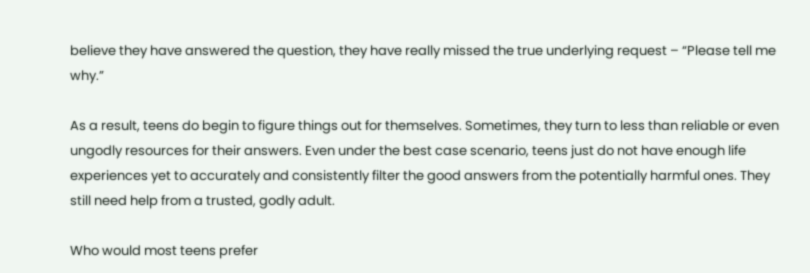believe they have answered the question, they have really missed the true underlying request – “Please tell me why.”

As a result, teens do begin to figure things out for themselves. Sometimes, they turn to less than reliable or even ungodly resources for their answers. Even under the best case scenario, teens just do not have enough life experiences yet to accurately and consistently filter the good answers from the potentially harmful ones. They still need help from a trusted, godly adult.

Who would most teens prefer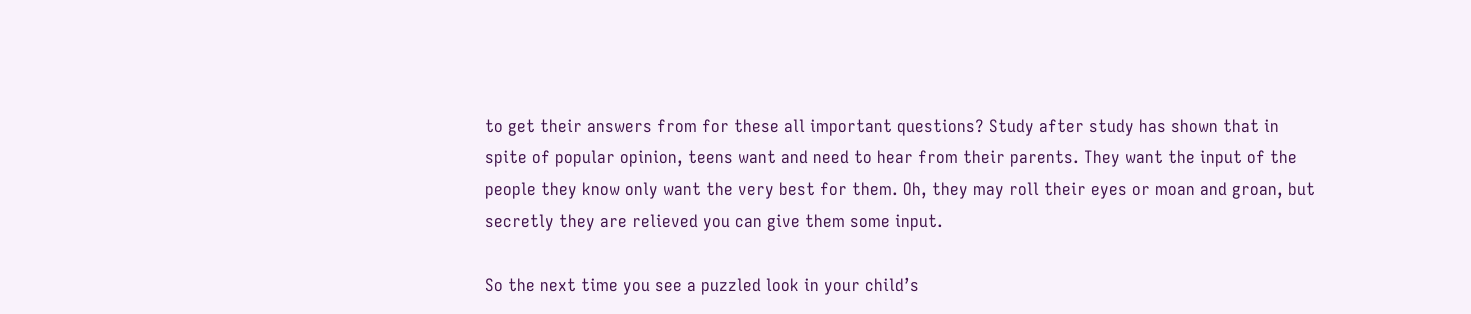to get their answers from for these all important questions? Study after study has shown that in spite of popular opinion, teens want and need to hear from their parents. They want the input of the people they know only want the very best for them. Oh, they may roll their eyes or moan and groan, but secretly they are relieved you can give them some input.

So the next time you see a puzzled look in your child’s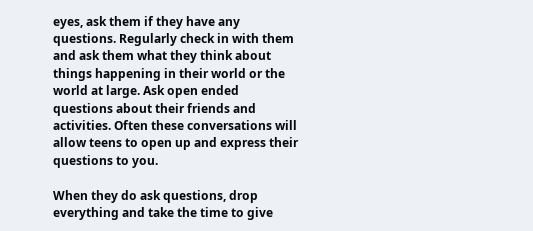eyes, ask them if they have any questions. Regularly check in with them and ask them what they think about things happening in their world or the world at large. Ask open ended questions about their friends and activities. Often these conversations will allow teens to open up and express their questions to you.

When they do ask questions, drop everything and take the time to give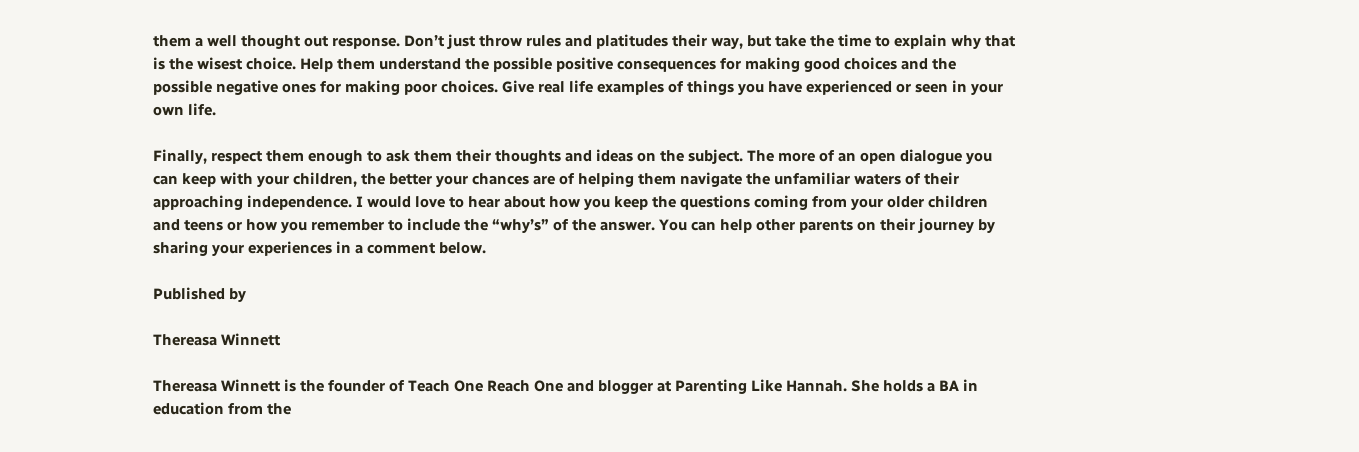them a well thought out response. Don’t just throw rules and platitudes their way, but take the time to explain why that is the wisest choice. Help them understand the possible positive consequences for making good choices and the possible negative ones for making poor choices. Give real life examples of things you have experienced or seen in your own life.

Finally, respect them enough to ask them their thoughts and ideas on the subject. The more of an open dialogue you can keep with your children, the better your chances are of helping them navigate the unfamiliar waters of their approaching independence. I would love to hear about how you keep the questions coming from your older children and teens or how you remember to include the “why’s” of the answer. You can help other parents on their journey by sharing your experiences in a comment below.

Published by

Thereasa Winnett

Thereasa Winnett is the founder of Teach One Reach One and blogger at Parenting Like Hannah. She holds a BA in education from the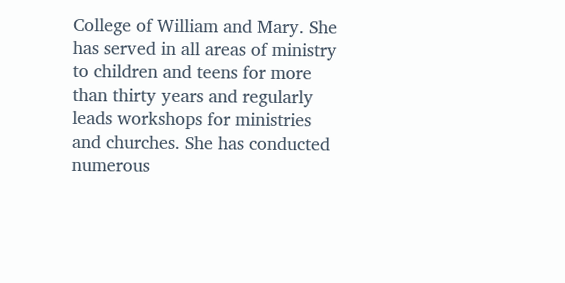College of William and Mary. She has served in all areas of ministry to children and teens for more than thirty years and regularly leads workshops for ministries and churches. She has conducted numerous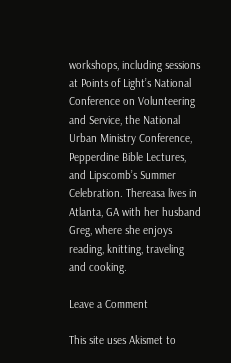workshops, including sessions at Points of Light’s National Conference on Volunteering and Service, the National Urban Ministry Conference, Pepperdine Bible Lectures, and Lipscomb’s Summer Celebration. Thereasa lives in Atlanta, GA with her husband Greg, where she enjoys reading, knitting, traveling and cooking.

Leave a Comment

This site uses Akismet to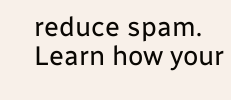reduce spam. Learn how your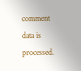comment data is processed.